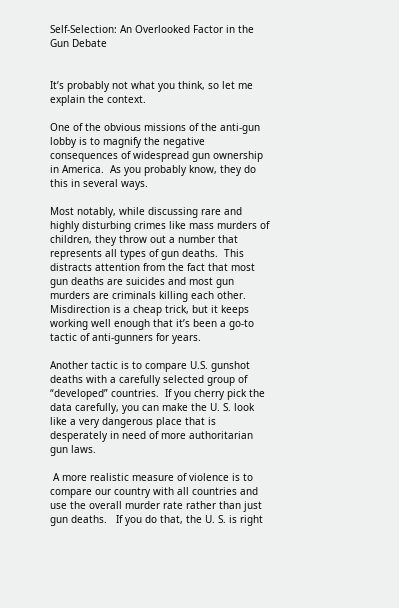Self-Selection: An Overlooked Factor in the Gun Debate


It’s probably not what you think, so let me explain the context.

One of the obvious missions of the anti-gun lobby is to magnify the negative consequences of widespread gun ownership in America.  As you probably know, they do this in several ways.

Most notably, while discussing rare and highly disturbing crimes like mass murders of children, they throw out a number that represents all types of gun deaths.  This distracts attention from the fact that most gun deaths are suicides and most gun murders are criminals killing each other.  Misdirection is a cheap trick, but it keeps working well enough that it’s been a go-to tactic of anti-gunners for years.

Another tactic is to compare U.S. gunshot deaths with a carefully selected group of “developed” countries.  If you cherry pick the data carefully, you can make the U. S. look like a very dangerous place that is desperately in need of more authoritarian gun laws.

 A more realistic measure of violence is to compare our country with all countries and use the overall murder rate rather than just gun deaths.   If you do that, the U. S. is right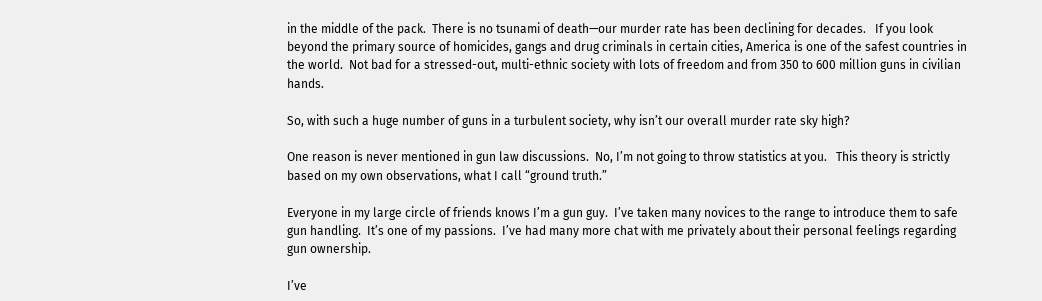in the middle of the pack.  There is no tsunami of death—our murder rate has been declining for decades.   If you look beyond the primary source of homicides, gangs and drug criminals in certain cities, America is one of the safest countries in the world.  Not bad for a stressed-out, multi-ethnic society with lots of freedom and from 350 to 600 million guns in civilian hands.

So, with such a huge number of guns in a turbulent society, why isn’t our overall murder rate sky high?

One reason is never mentioned in gun law discussions.  No, I’m not going to throw statistics at you.   This theory is strictly based on my own observations, what I call “ground truth.”

Everyone in my large circle of friends knows I’m a gun guy.  I’ve taken many novices to the range to introduce them to safe gun handling.  It’s one of my passions.  I’ve had many more chat with me privately about their personal feelings regarding gun ownership.

I’ve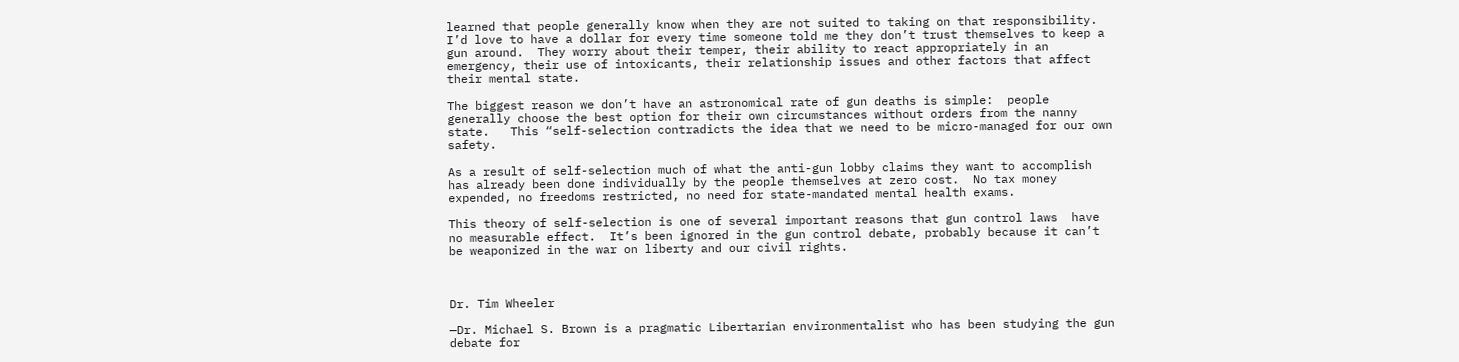learned that people generally know when they are not suited to taking on that responsibility.  I’d love to have a dollar for every time someone told me they don’t trust themselves to keep a gun around.  They worry about their temper, their ability to react appropriately in an emergency, their use of intoxicants, their relationship issues and other factors that affect their mental state.

The biggest reason we don’t have an astronomical rate of gun deaths is simple:  people generally choose the best option for their own circumstances without orders from the nanny state.   This “self-selection contradicts the idea that we need to be micro-managed for our own safety.

As a result of self-selection much of what the anti-gun lobby claims they want to accomplish has already been done individually by the people themselves at zero cost.  No tax money expended, no freedoms restricted, no need for state-mandated mental health exams.

This theory of self-selection is one of several important reasons that gun control laws  have no measurable effect.  It’s been ignored in the gun control debate, probably because it can’t be weaponized in the war on liberty and our civil rights.



Dr. Tim Wheeler

—Dr. Michael S. Brown is a pragmatic Libertarian environmentalist who has been studying the gun debate for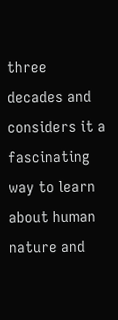three decades and considers it a fascinating way to learn about human nature and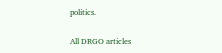politics.

All DRGO articles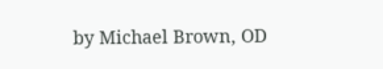by Michael Brown, OD